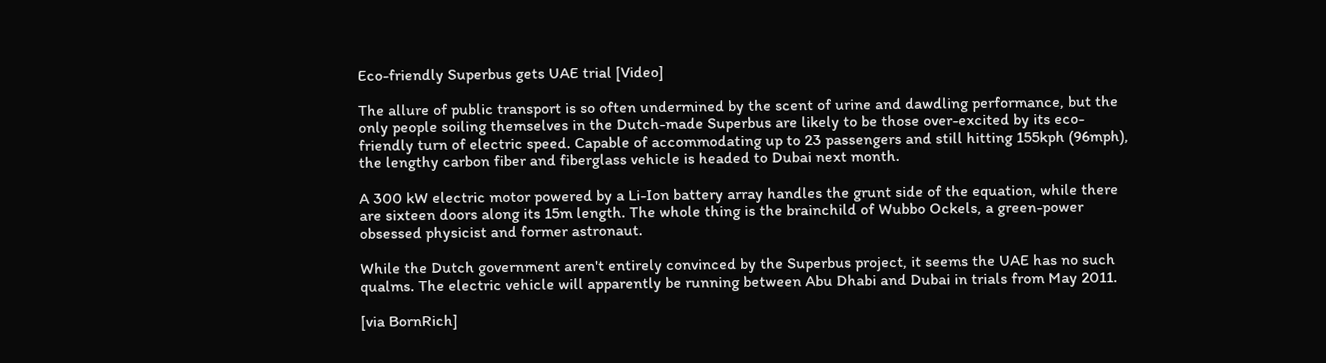Eco-friendly Superbus gets UAE trial [Video]

The allure of public transport is so often undermined by the scent of urine and dawdling performance, but the only people soiling themselves in the Dutch-made Superbus are likely to be those over-excited by its eco-friendly turn of electric speed. Capable of accommodating up to 23 passengers and still hitting 155kph (96mph), the lengthy carbon fiber and fiberglass vehicle is headed to Dubai next month.

A 300 kW electric motor powered by a Li-Ion battery array handles the grunt side of the equation, while there are sixteen doors along its 15m length. The whole thing is the brainchild of Wubbo Ockels, a green-power obsessed physicist and former astronaut.

While the Dutch government aren't entirely convinced by the Superbus project, it seems the UAE has no such qualms. The electric vehicle will apparently be running between Abu Dhabi and Dubai in trials from May 2011.

[via BornRich]